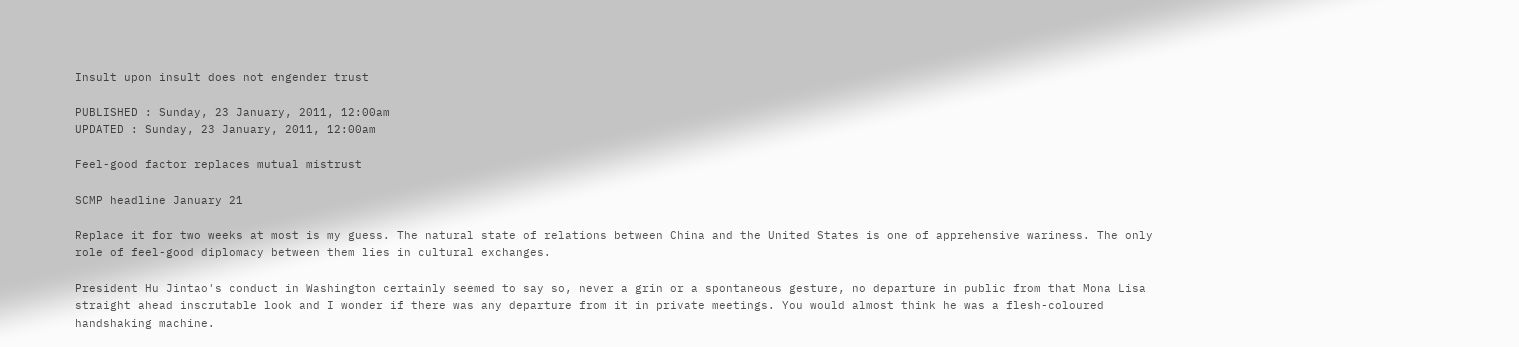Insult upon insult does not engender trust

PUBLISHED : Sunday, 23 January, 2011, 12:00am
UPDATED : Sunday, 23 January, 2011, 12:00am

Feel-good factor replaces mutual mistrust

SCMP headline January 21

Replace it for two weeks at most is my guess. The natural state of relations between China and the United States is one of apprehensive wariness. The only role of feel-good diplomacy between them lies in cultural exchanges.

President Hu Jintao's conduct in Washington certainly seemed to say so, never a grin or a spontaneous gesture, no departure in public from that Mona Lisa straight ahead inscrutable look and I wonder if there was any departure from it in private meetings. You would almost think he was a flesh-coloured handshaking machine.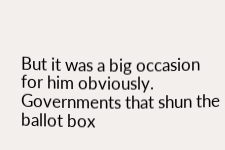But it was a big occasion for him obviously. Governments that shun the ballot box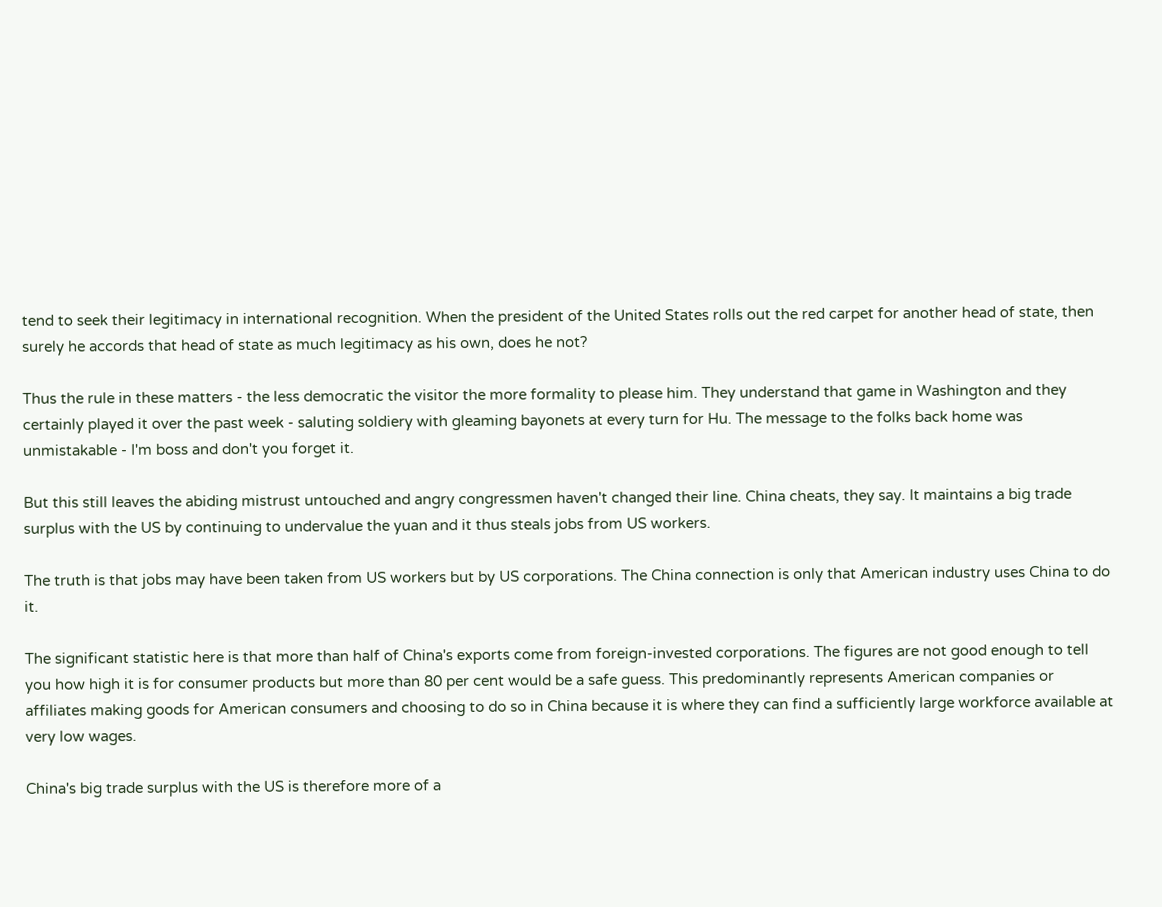tend to seek their legitimacy in international recognition. When the president of the United States rolls out the red carpet for another head of state, then surely he accords that head of state as much legitimacy as his own, does he not?

Thus the rule in these matters - the less democratic the visitor the more formality to please him. They understand that game in Washington and they certainly played it over the past week - saluting soldiery with gleaming bayonets at every turn for Hu. The message to the folks back home was unmistakable - I'm boss and don't you forget it.

But this still leaves the abiding mistrust untouched and angry congressmen haven't changed their line. China cheats, they say. It maintains a big trade surplus with the US by continuing to undervalue the yuan and it thus steals jobs from US workers.

The truth is that jobs may have been taken from US workers but by US corporations. The China connection is only that American industry uses China to do it.

The significant statistic here is that more than half of China's exports come from foreign-invested corporations. The figures are not good enough to tell you how high it is for consumer products but more than 80 per cent would be a safe guess. This predominantly represents American companies or affiliates making goods for American consumers and choosing to do so in China because it is where they can find a sufficiently large workforce available at very low wages.

China's big trade surplus with the US is therefore more of a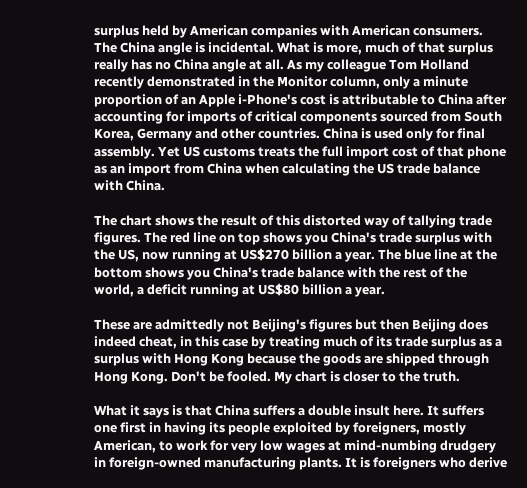surplus held by American companies with American consumers. The China angle is incidental. What is more, much of that surplus really has no China angle at all. As my colleague Tom Holland recently demonstrated in the Monitor column, only a minute proportion of an Apple i-Phone's cost is attributable to China after accounting for imports of critical components sourced from South Korea, Germany and other countries. China is used only for final assembly. Yet US customs treats the full import cost of that phone as an import from China when calculating the US trade balance with China.

The chart shows the result of this distorted way of tallying trade figures. The red line on top shows you China's trade surplus with the US, now running at US$270 billion a year. The blue line at the bottom shows you China's trade balance with the rest of the world, a deficit running at US$80 billion a year.

These are admittedly not Beijing's figures but then Beijing does indeed cheat, in this case by treating much of its trade surplus as a surplus with Hong Kong because the goods are shipped through Hong Kong. Don't be fooled. My chart is closer to the truth.

What it says is that China suffers a double insult here. It suffers one first in having its people exploited by foreigners, mostly American, to work for very low wages at mind-numbing drudgery in foreign-owned manufacturing plants. It is foreigners who derive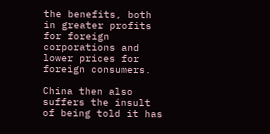the benefits, both in greater profits for foreign corporations and lower prices for foreign consumers.

China then also suffers the insult of being told it has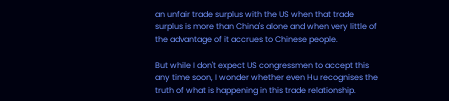an unfair trade surplus with the US when that trade surplus is more than China's alone and when very little of the advantage of it accrues to Chinese people.

But while I don't expect US congressmen to accept this any time soon, I wonder whether even Hu recognises the truth of what is happening in this trade relationship.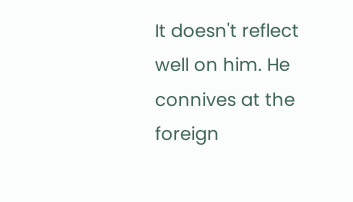It doesn't reflect well on him. He connives at the foreign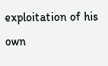exploitation of his own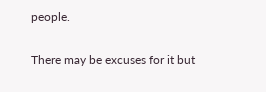people.

There may be excuses for it but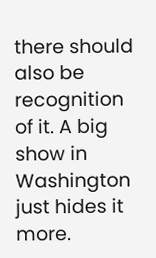there should also be recognition of it. A big show in Washington just hides it more.